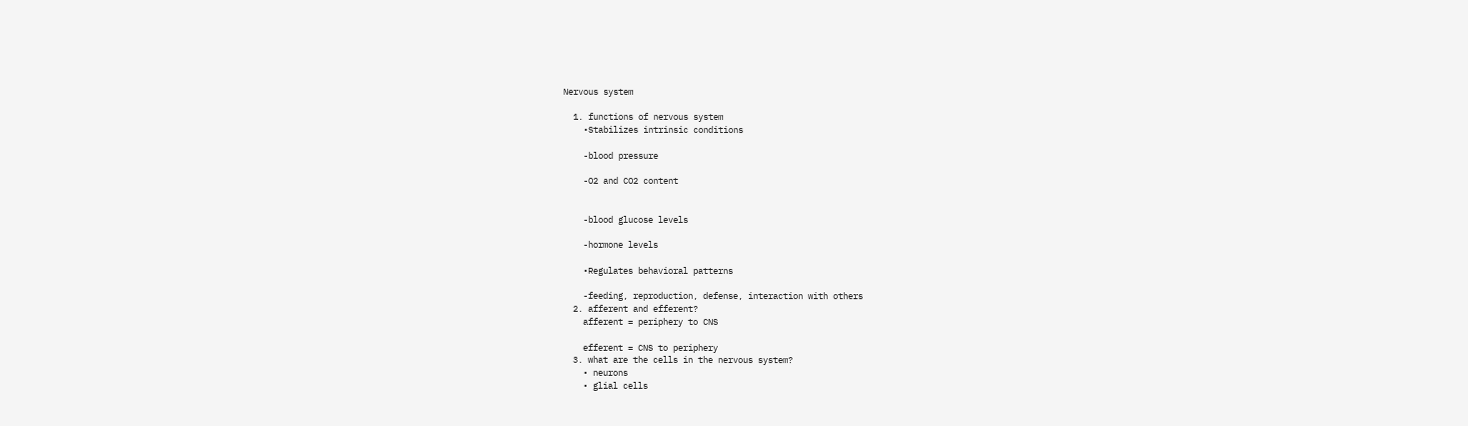Nervous system

  1. functions of nervous system
    •Stabilizes intrinsic conditions

    -blood pressure

    -O2 and CO2 content


    -blood glucose levels

    -hormone levels

    •Regulates behavioral patterns

    -feeding, reproduction, defense, interaction with others
  2. afferent and efferent?
    afferent = periphery to CNS

    efferent = CNS to periphery
  3. what are the cells in the nervous system?
    • neurons
    • glial cells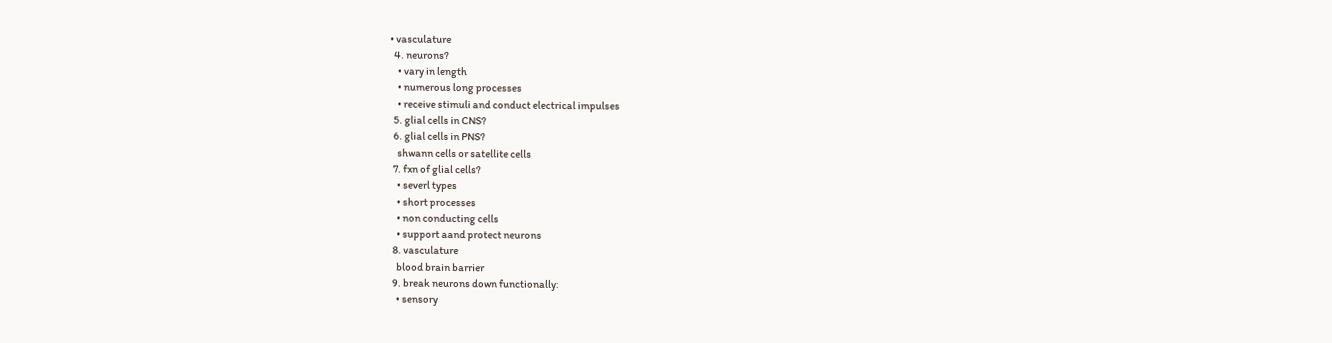• vasculature
  4. neurons?
    • vary in length
    • numerous long processes
    • receive stimuli and conduct electrical impulses
  5. glial cells in CNS?
  6. glial cells in PNS?
    shwann cells or satellite cells
  7. fxn of glial cells?
    • severl types
    • short processes
    • non conducting cells
    • support aand protect neurons
  8. vasculature
    blood brain barrier
  9. break neurons down functionally:
    • sensory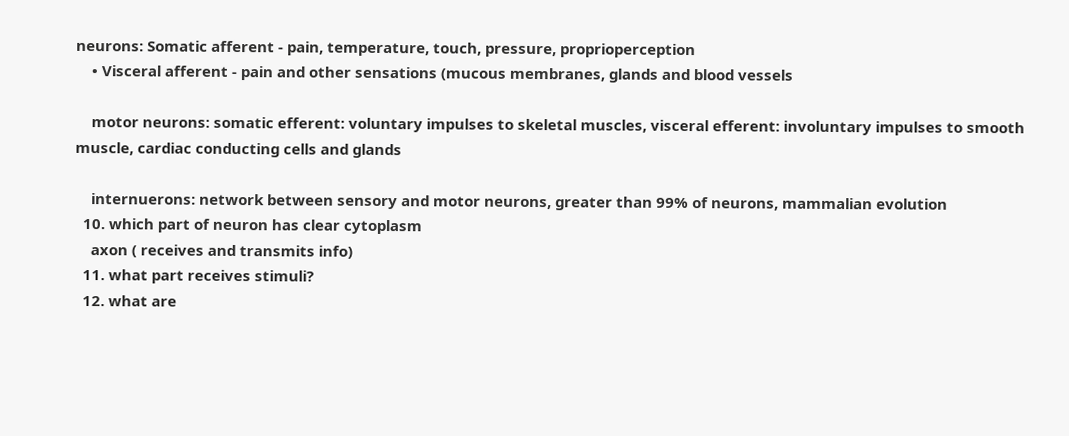neurons: Somatic afferent - pain, temperature, touch, pressure, proprioperception
    • Visceral afferent - pain and other sensations (mucous membranes, glands and blood vessels

    motor neurons: somatic efferent: voluntary impulses to skeletal muscles, visceral efferent: involuntary impulses to smooth muscle, cardiac conducting cells and glands

    internuerons: network between sensory and motor neurons, greater than 99% of neurons, mammalian evolution
  10. which part of neuron has clear cytoplasm
    axon ( receives and transmits info)
  11. what part receives stimuli?
  12. what are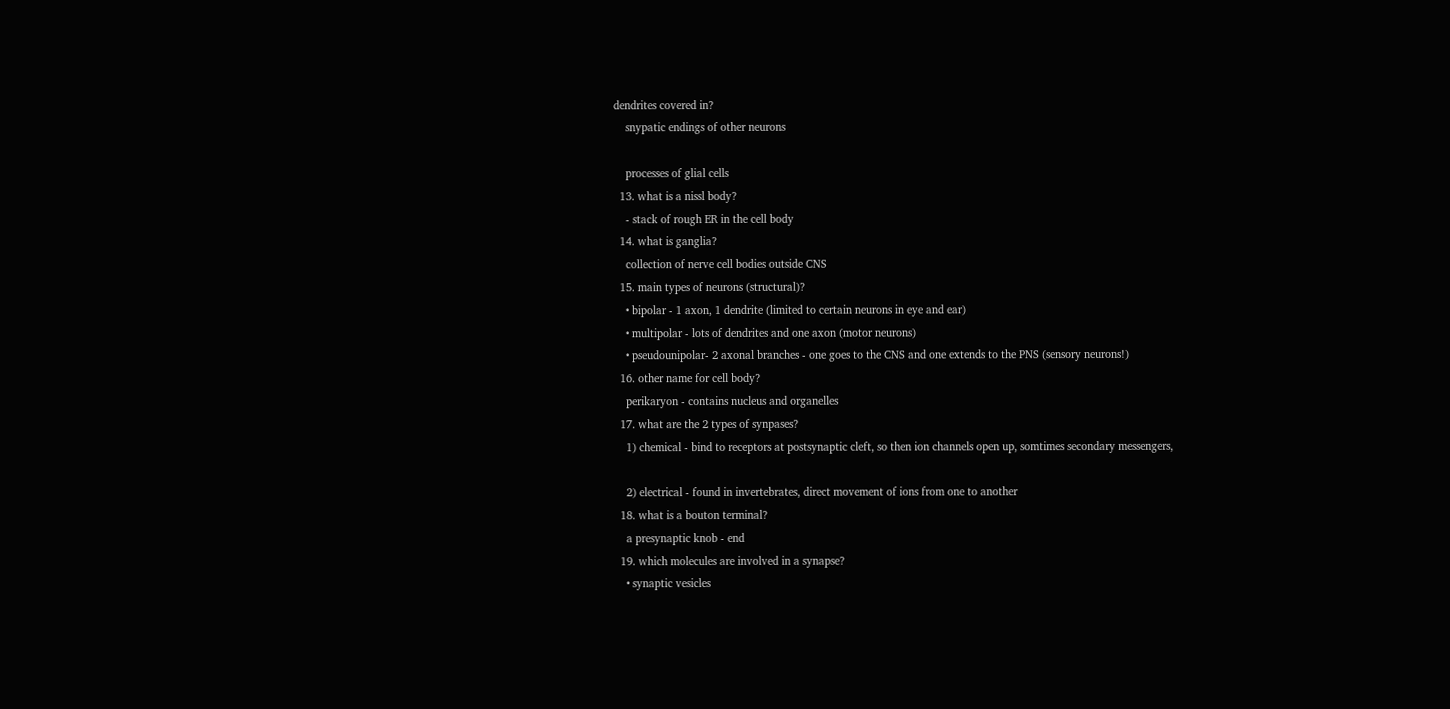dendrites covered in?
    snypatic endings of other neurons

    processes of glial cells
  13. what is a nissl body?
    - stack of rough ER in the cell body
  14. what is ganglia?
    collection of nerve cell bodies outside CNS
  15. main types of neurons (structural)?
    • bipolar - 1 axon, 1 dendrite (limited to certain neurons in eye and ear)
    • multipolar - lots of dendrites and one axon (motor neurons)
    • pseudounipolar- 2 axonal branches - one goes to the CNS and one extends to the PNS (sensory neurons!)
  16. other name for cell body?
    perikaryon - contains nucleus and organelles
  17. what are the 2 types of synpases?
    1) chemical - bind to receptors at postsynaptic cleft, so then ion channels open up, somtimes secondary messengers,

    2) electrical - found in invertebrates, direct movement of ions from one to another
  18. what is a bouton terminal?
    a presynaptic knob - end
  19. which molecules are involved in a synapse?
    • synaptic vesicles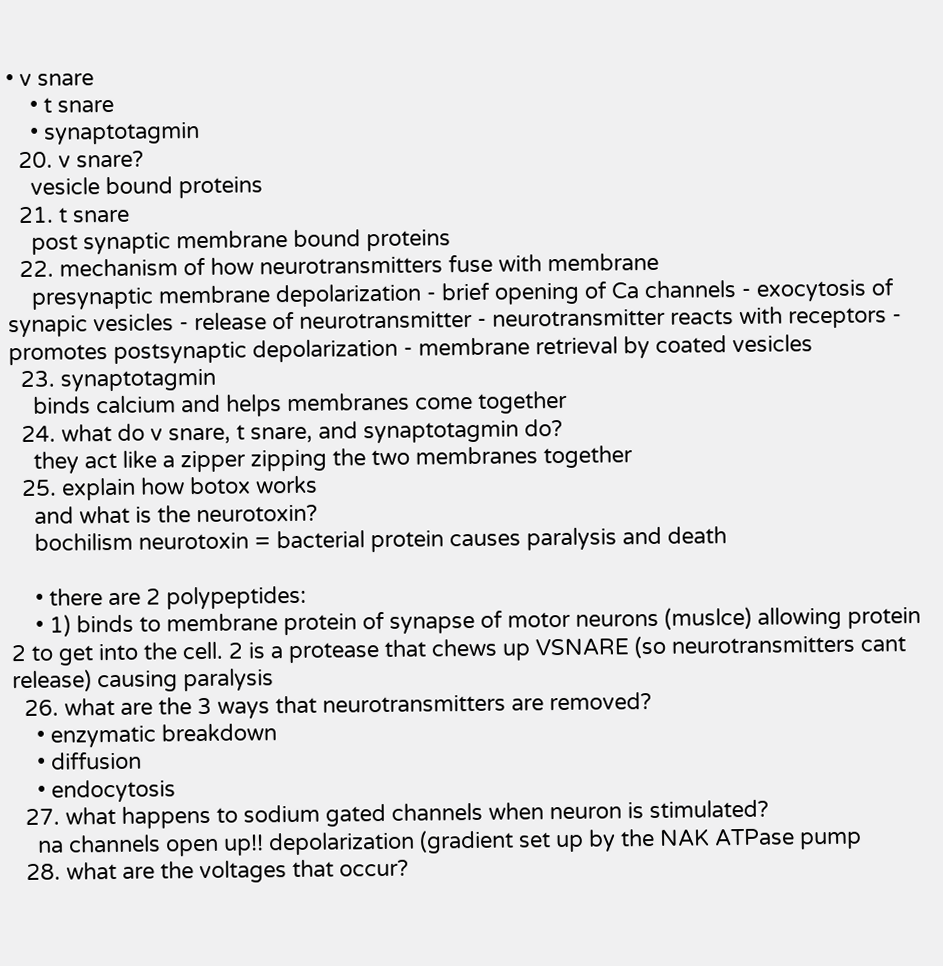• v snare
    • t snare
    • synaptotagmin
  20. v snare?
    vesicle bound proteins
  21. t snare
    post synaptic membrane bound proteins
  22. mechanism of how neurotransmitters fuse with membrane
    presynaptic membrane depolarization - brief opening of Ca channels - exocytosis of synapic vesicles - release of neurotransmitter - neurotransmitter reacts with receptors - promotes postsynaptic depolarization - membrane retrieval by coated vesicles
  23. synaptotagmin
    binds calcium and helps membranes come together
  24. what do v snare, t snare, and synaptotagmin do?
    they act like a zipper zipping the two membranes together
  25. explain how botox works
    and what is the neurotoxin?
    bochilism neurotoxin = bacterial protein causes paralysis and death

    • there are 2 polypeptides:
    • 1) binds to membrane protein of synapse of motor neurons (muslce) allowing protein 2 to get into the cell. 2 is a protease that chews up VSNARE (so neurotransmitters cant release) causing paralysis
  26. what are the 3 ways that neurotransmitters are removed?
    • enzymatic breakdown
    • diffusion
    • endocytosis
  27. what happens to sodium gated channels when neuron is stimulated?
    na channels open up!! depolarization (gradient set up by the NAK ATPase pump
  28. what are the voltages that occur?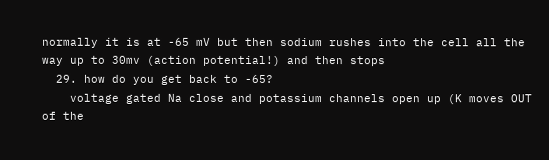normally it is at -65 mV but then sodium rushes into the cell all the way up to 30mv (action potential!) and then stops
  29. how do you get back to -65?
    voltage gated Na close and potassium channels open up (K moves OUT of the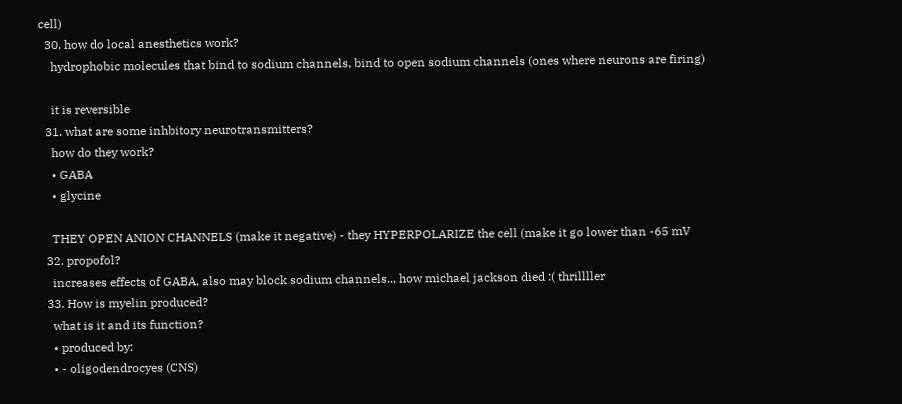cell)
  30. how do local anesthetics work?
    hydrophobic molecules that bind to sodium channels, bind to open sodium channels (ones where neurons are firing)

    it is reversible
  31. what are some inhbitory neurotransmitters?
    how do they work?
    • GABA
    • glycine

    THEY OPEN ANION CHANNELS (make it negative) - they HYPERPOLARIZE the cell (make it go lower than -65 mV
  32. propofol?
    increases effects of GABA, also may block sodium channels... how michael jackson died :( thrillller
  33. How is myelin produced?
    what is it and its function?
    • produced by:
    • - oligodendrocyes (CNS)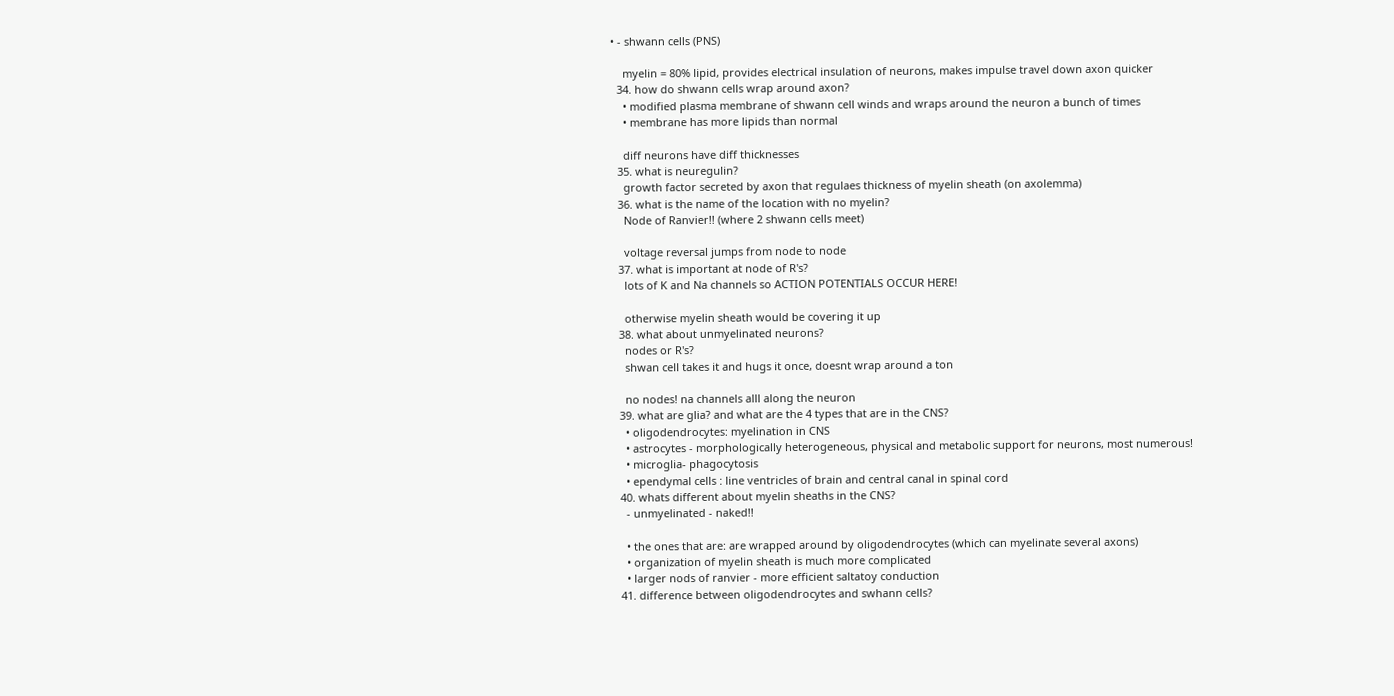• - shwann cells (PNS)

    myelin = 80% lipid, provides electrical insulation of neurons, makes impulse travel down axon quicker
  34. how do shwann cells wrap around axon?
    • modified plasma membrane of shwann cell winds and wraps around the neuron a bunch of times
    • membrane has more lipids than normal

    diff neurons have diff thicknesses
  35. what is neuregulin?
    growth factor secreted by axon that regulaes thickness of myelin sheath (on axolemma)
  36. what is the name of the location with no myelin?
    Node of Ranvier!! (where 2 shwann cells meet)

    voltage reversal jumps from node to node
  37. what is important at node of R's?
    lots of K and Na channels so ACTION POTENTIALS OCCUR HERE!

    otherwise myelin sheath would be covering it up
  38. what about unmyelinated neurons?
    nodes or R's?
    shwan cell takes it and hugs it once, doesnt wrap around a ton

    no nodes! na channels alll along the neuron
  39. what are glia? and what are the 4 types that are in the CNS?
    • oligodendrocytes: myelination in CNS
    • astrocytes - morphologically heterogeneous, physical and metabolic support for neurons, most numerous!
    • microglia- phagocytosis
    • ependymal cells : line ventricles of brain and central canal in spinal cord
  40. whats different about myelin sheaths in the CNS?
    - unmyelinated - naked!!

    • the ones that are: are wrapped around by oligodendrocytes (which can myelinate several axons)
    • organization of myelin sheath is much more complicated
    • larger nods of ranvier - more efficient saltatoy conduction
  41. difference between oligodendrocytes and swhann cells?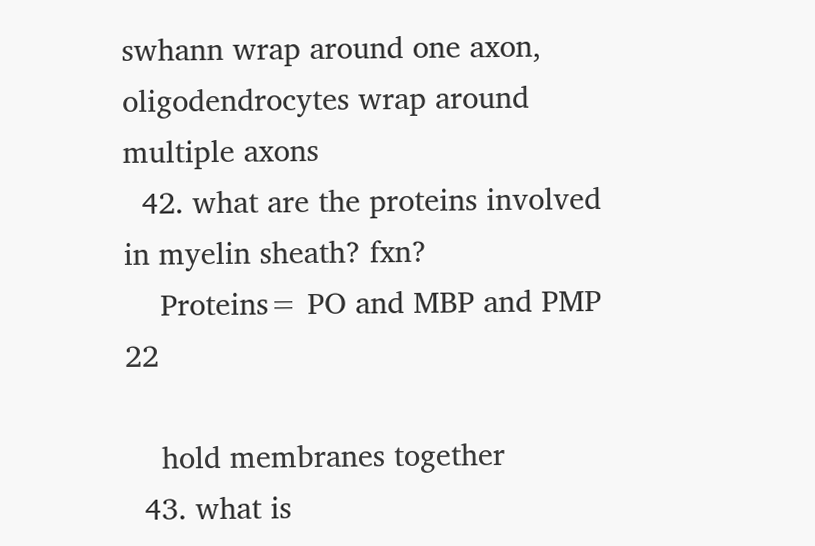swhann wrap around one axon, oligodendrocytes wrap around multiple axons
  42. what are the proteins involved in myelin sheath? fxn?
    Proteins= PO and MBP and PMP 22

    hold membranes together
  43. what is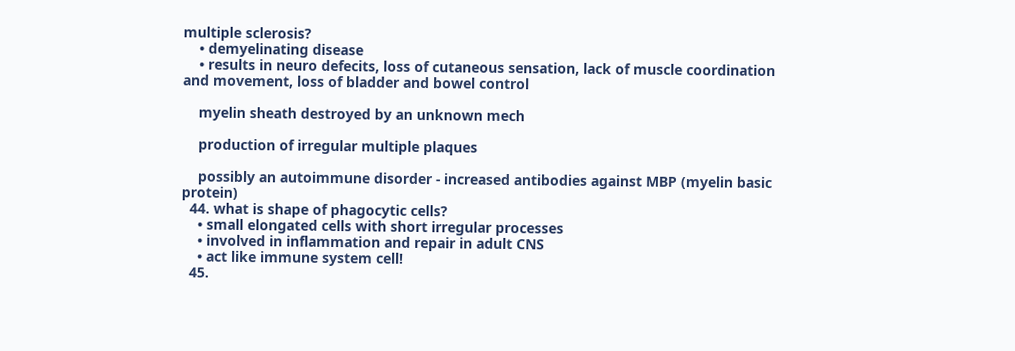multiple sclerosis?
    • demyelinating disease
    • results in neuro defecits, loss of cutaneous sensation, lack of muscle coordination and movement, loss of bladder and bowel control

    myelin sheath destroyed by an unknown mech

    production of irregular multiple plaques

    possibly an autoimmune disorder - increased antibodies against MBP (myelin basic protein)
  44. what is shape of phagocytic cells?
    • small elongated cells with short irregular processes
    • involved in inflammation and repair in adult CNS
    • act like immune system cell!
  45.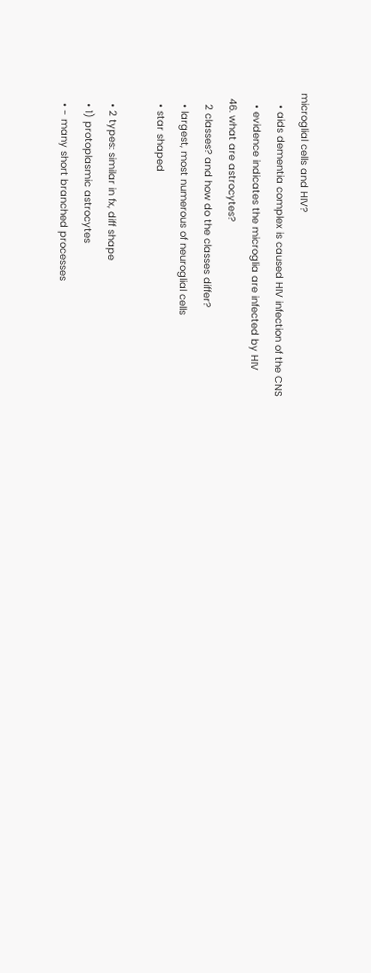microglial cells and HIV?
    • aids dementia complex is caused HIV infection of the CNS
    • evidence indicates the microglia are infected by HIV
  46. what are astrocytes?
    2 classes? and how do the classes differ?
    • largest, most numerous of neuroglial cells
    • star shaped

    • 2 types: similar in fx, diff shape
    • 1) protoplasmic astrocytes
    • - many short branched processes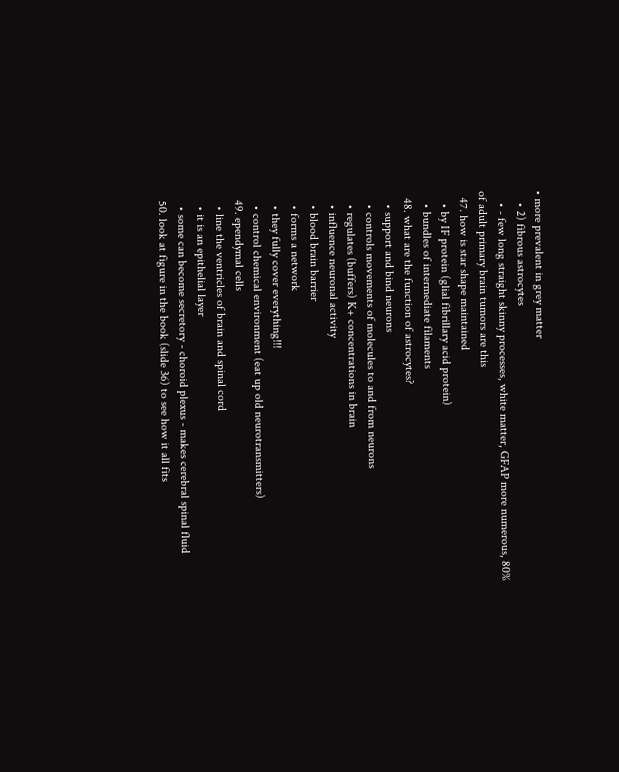• more prevalent in grey matter
    • 2) fibrous astrocytes
    • - few long straight skinny processes, white matter, GFAP more numerous, 80% of adult primary brain tumors are this
  47. how is star shape maintained
    • by IF protein (glial fibrillary acid protein)
    • bundles of intermediate filaments
  48. what are the function of astrocytes?
    • support and bind neurons
    • controls movements of molecules to and from neurons
    • regulates (buffers) K+ concentrations in brain
    • influence neuronal activity
    • blood brain barrier
    • forms a network
    • they fully cover everything!!!
    • control chemical environment (eat up old neurotransmitters)
  49. ependymal cells
    • line the ventricles of brain and spinal cord
    • it is an epithelial layer
    • some can become secretory - choroid plexus - makes cerebral spinal fluid
  50. look at figure in the book (slide 36) to see how it all fits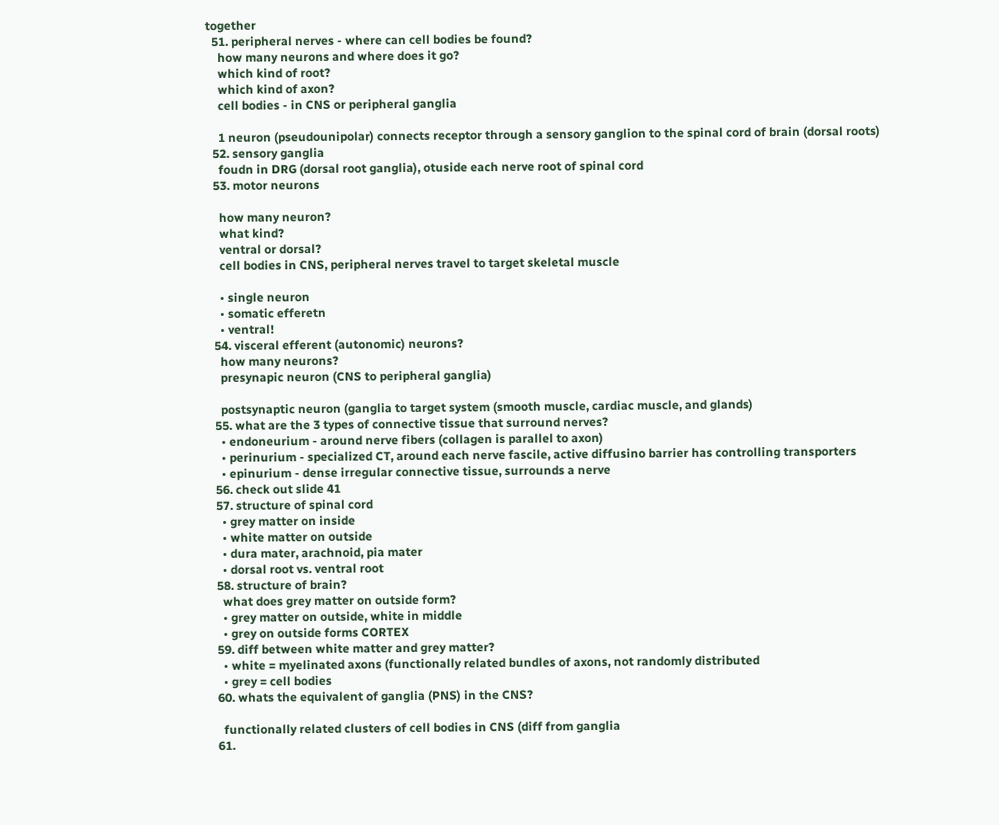together
  51. peripheral nerves - where can cell bodies be found?
    how many neurons and where does it go?
    which kind of root?
    which kind of axon?
    cell bodies - in CNS or peripheral ganglia

    1 neuron (pseudounipolar) connects receptor through a sensory ganglion to the spinal cord of brain (dorsal roots)
  52. sensory ganglia
    foudn in DRG (dorsal root ganglia), otuside each nerve root of spinal cord
  53. motor neurons

    how many neuron?
    what kind?
    ventral or dorsal?
    cell bodies in CNS, peripheral nerves travel to target skeletal muscle

    • single neuron
    • somatic efferetn
    • ventral!
  54. visceral efferent (autonomic) neurons?
    how many neurons?
    presynapic neuron (CNS to peripheral ganglia)

    postsynaptic neuron (ganglia to target system (smooth muscle, cardiac muscle, and glands)
  55. what are the 3 types of connective tissue that surround nerves?
    • endoneurium - around nerve fibers (collagen is parallel to axon)
    • perinurium - specialized CT, around each nerve fascile, active diffusino barrier has controlling transporters
    • epinurium - dense irregular connective tissue, surrounds a nerve
  56. check out slide 41
  57. structure of spinal cord
    • grey matter on inside
    • white matter on outside
    • dura mater, arachnoid, pia mater
    • dorsal root vs. ventral root
  58. structure of brain?
    what does grey matter on outside form?
    • grey matter on outside, white in middle
    • grey on outside forms CORTEX
  59. diff between white matter and grey matter?
    • white = myelinated axons (functionally related bundles of axons, not randomly distributed
    • grey = cell bodies
  60. whats the equivalent of ganglia (PNS) in the CNS?

    functionally related clusters of cell bodies in CNS (diff from ganglia
  61.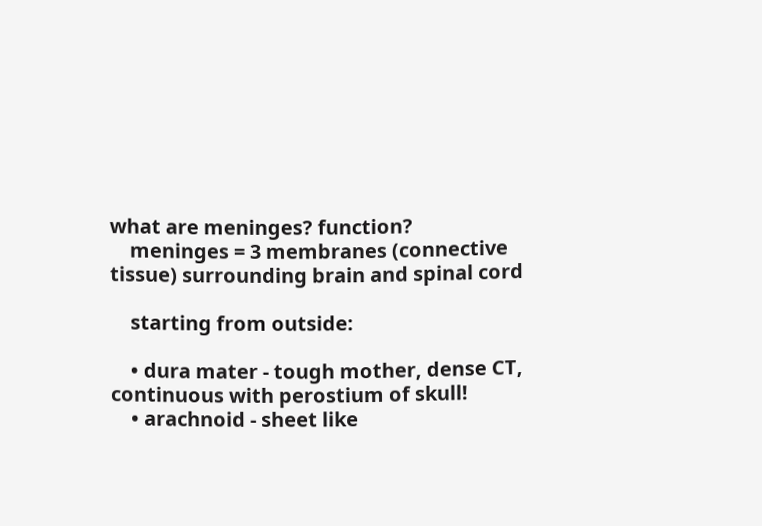what are meninges? function?
    meninges = 3 membranes (connective tissue) surrounding brain and spinal cord

    starting from outside:

    • dura mater - tough mother, dense CT, continuous with perostium of skull!
    • arachnoid - sheet like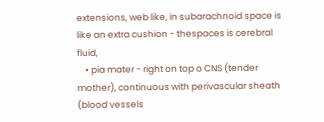extensions, web like, in subarachnoid space is like an extra cushion - thespaces is cerebral fluid,
    • pia mater - right on top o CNS (tender mother), continuous with perivascular sheath (blood vessels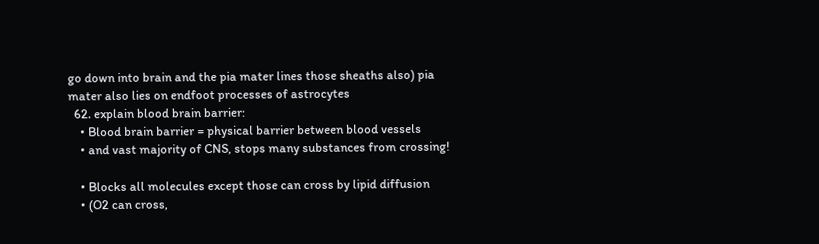go down into brain and the pia mater lines those sheaths also) pia mater also lies on endfoot processes of astrocytes
  62. explain blood brain barrier:
    • Blood brain barrier = physical barrier between blood vessels
    • and vast majority of CNS, stops many substances from crossing!

    • Blocks all molecules except those can cross by lipid diffusion
    • (O2 can cross,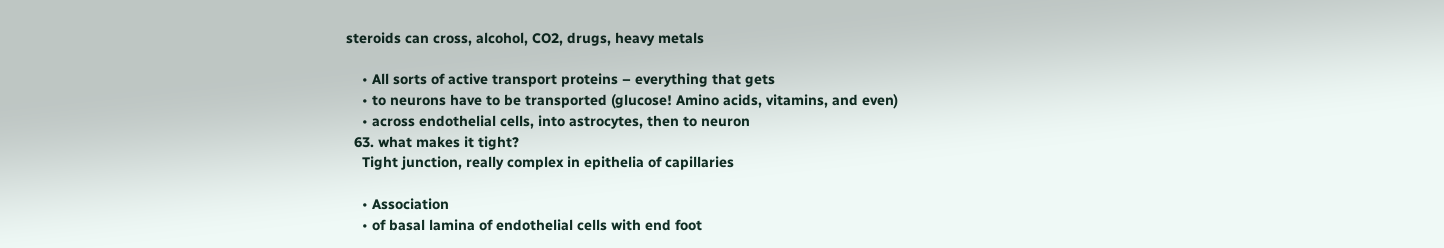steroids can cross, alcohol, CO2, drugs, heavy metals

    • All sorts of active transport proteins – everything that gets
    • to neurons have to be transported (glucose! Amino acids, vitamins, and even)
    • across endothelial cells, into astrocytes, then to neuron
  63. what makes it tight?
    Tight junction, really complex in epithelia of capillaries

    • Association
    • of basal lamina of endothelial cells with end foot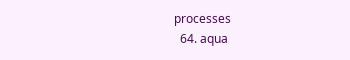processes
  64. aqua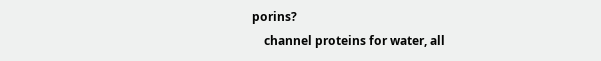porins?
    channel proteins for water, all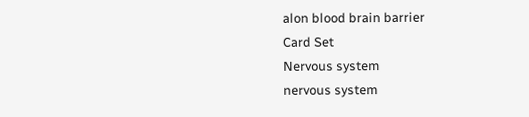alon blood brain barrier
Card Set
Nervous system
nervous system